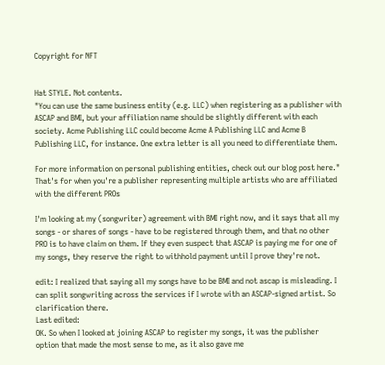Copyright for NFT


Hat STYLE. Not contents.
"You can use the same business entity (e.g. LLC) when registering as a publisher with ASCAP and BMI, but your affiliation name should be slightly different with each society. Acme Publishing LLC could become Acme A Publishing LLC and Acme B Publishing LLC, for instance. One extra letter is all you need to differentiate them.

For more information on personal publishing entities, check out our blog post here."
That's for when you're a publisher representing multiple artists who are affiliated with the different PROs

I'm looking at my (songwriter) agreement with BMI right now, and it says that all my songs - or shares of songs - have to be registered through them, and that no other PRO is to have claim on them. If they even suspect that ASCAP is paying me for one of my songs, they reserve the right to withhold payment until I prove they're not.

edit: I realized that saying all my songs have to be BMI and not ascap is misleading. I can split songwriting across the services if I wrote with an ASCAP-signed artist. So clarification there.
Last edited:
OK. So when I looked at joining ASCAP to register my songs, it was the publisher option that made the most sense to me, as it also gave me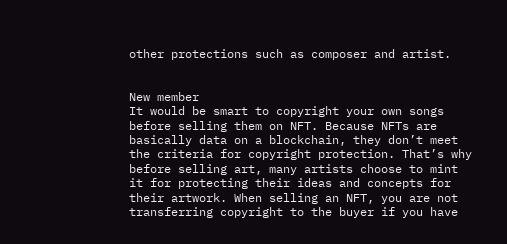other protections such as composer and artist.


New member
It would be smart to copyright your own songs before selling them on NFT. Because NFTs are basically data on a blockchain, they don’t meet the criteria for copyright protection. That’s why before selling art, many artists choose to mint it for protecting their ideas and concepts for their artwork. When selling an NFT, you are not transferring copyright to the buyer if you have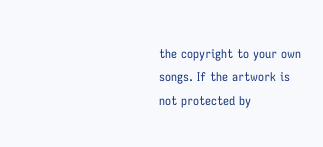the copyright to your own songs. If the artwork is not protected by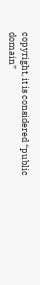copyright, it is considered “public domain”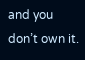and you don’t own it.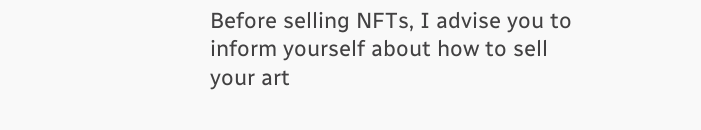Before selling NFTs, I advise you to inform yourself about how to sell your art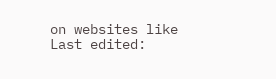on websites like
Last edited: